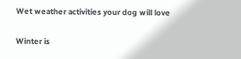Wet weather activities your dog will love

Winter is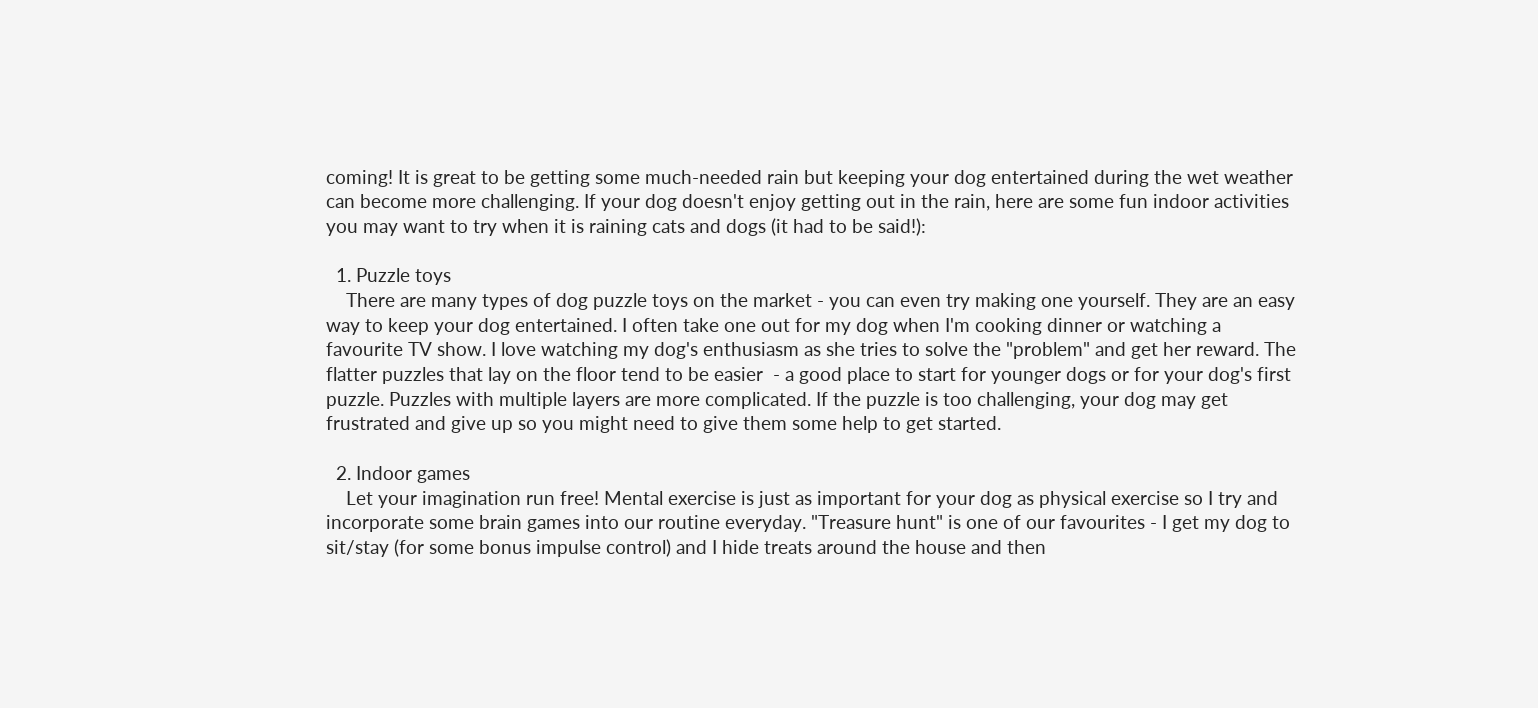coming! It is great to be getting some much-needed rain but keeping your dog entertained during the wet weather can become more challenging. If your dog doesn't enjoy getting out in the rain, here are some fun indoor activities you may want to try when it is raining cats and dogs (it had to be said!):

  1. Puzzle toys
    There are many types of dog puzzle toys on the market - you can even try making one yourself. They are an easy way to keep your dog entertained. I often take one out for my dog when I'm cooking dinner or watching a favourite TV show. I love watching my dog's enthusiasm as she tries to solve the "problem" and get her reward. The flatter puzzles that lay on the floor tend to be easier  - a good place to start for younger dogs or for your dog's first puzzle. Puzzles with multiple layers are more complicated. If the puzzle is too challenging, your dog may get frustrated and give up so you might need to give them some help to get started.

  2. Indoor games
    Let your imagination run free! Mental exercise is just as important for your dog as physical exercise so I try and incorporate some brain games into our routine everyday. "Treasure hunt" is one of our favourites - I get my dog to sit/stay (for some bonus impulse control) and I hide treats around the house and then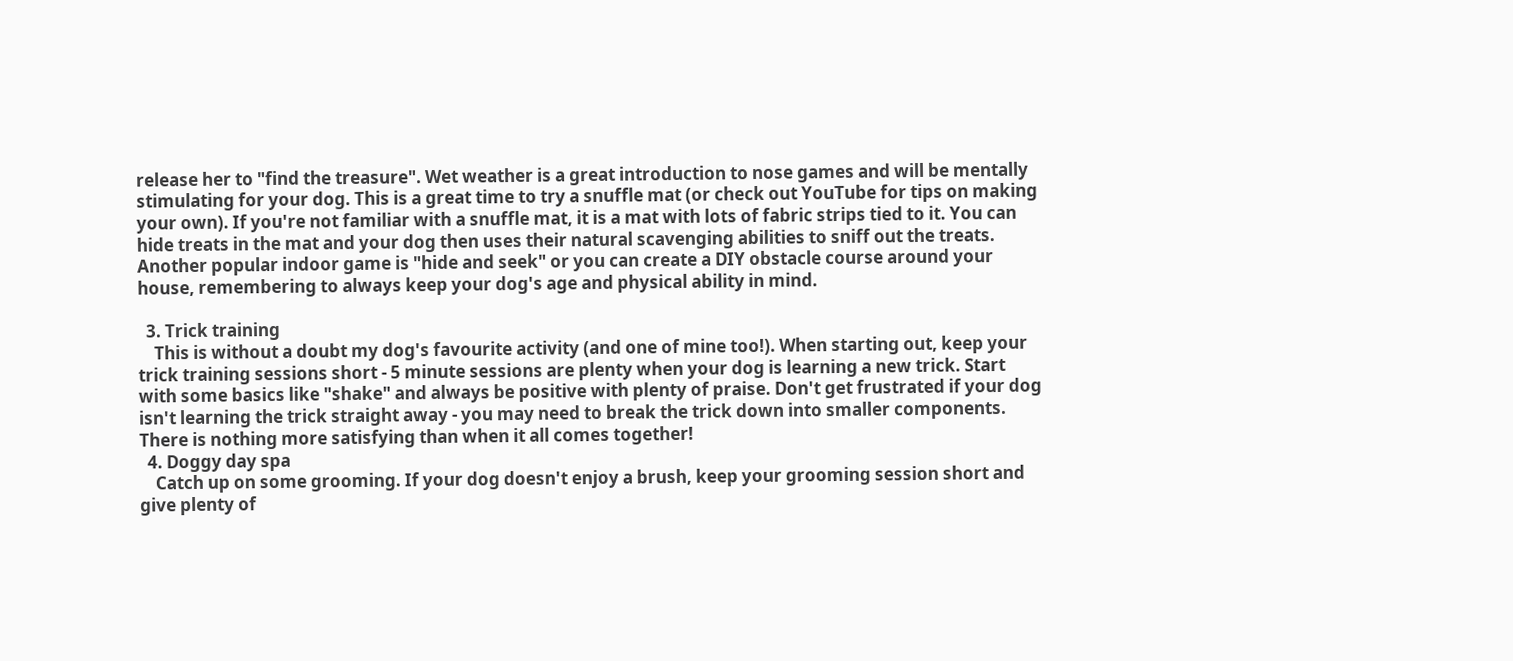release her to "find the treasure". Wet weather is a great introduction to nose games and will be mentally stimulating for your dog. This is a great time to try a snuffle mat (or check out YouTube for tips on making your own). If you're not familiar with a snuffle mat, it is a mat with lots of fabric strips tied to it. You can hide treats in the mat and your dog then uses their natural scavenging abilities to sniff out the treats. Another popular indoor game is "hide and seek" or you can create a DIY obstacle course around your house, remembering to always keep your dog's age and physical ability in mind.

  3. Trick training
    This is without a doubt my dog's favourite activity (and one of mine too!). When starting out, keep your trick training sessions short - 5 minute sessions are plenty when your dog is learning a new trick. Start with some basics like "shake" and always be positive with plenty of praise. Don't get frustrated if your dog isn't learning the trick straight away - you may need to break the trick down into smaller components. There is nothing more satisfying than when it all comes together!
  4. Doggy day spa
    Catch up on some grooming. If your dog doesn't enjoy a brush, keep your grooming session short and give plenty of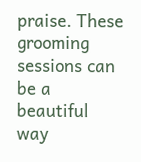praise. These grooming sessions can be a beautiful way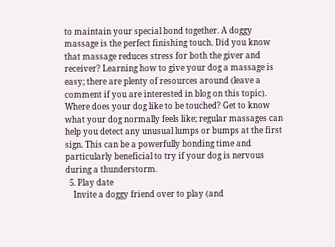to maintain your special bond together. A doggy massage is the perfect finishing touch. Did you know that massage reduces stress for both the giver and receiver? Learning how to give your dog a massage is easy; there are plenty of resources around (leave a comment if you are interested in blog on this topic). Where does your dog like to be touched? Get to know what your dog normally feels like; regular massages can help you detect any unusual lumps or bumps at the first sign. This can be a powerfully bonding time and particularly beneficial to try if your dog is nervous during a thunderstorm.
  5. Play date
    Invite a doggy friend over to play (and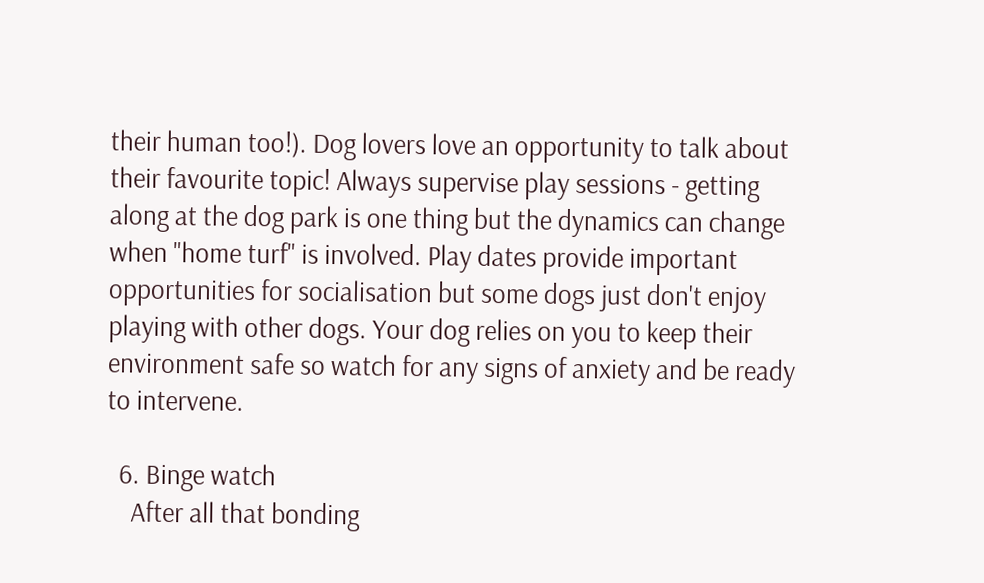their human too!). Dog lovers love an opportunity to talk about their favourite topic! Always supervise play sessions - getting along at the dog park is one thing but the dynamics can change when "home turf" is involved. Play dates provide important opportunities for socialisation but some dogs just don't enjoy playing with other dogs. Your dog relies on you to keep their environment safe so watch for any signs of anxiety and be ready to intervene.

  6. Binge watch
    After all that bonding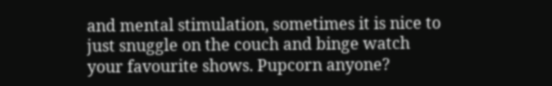and mental stimulation, sometimes it is nice to just snuggle on the couch and binge watch your favourite shows. Pupcorn anyone?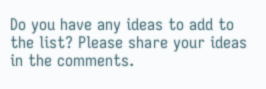Do you have any ideas to add to the list? Please share your ideas in the comments.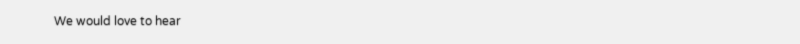We would love to hear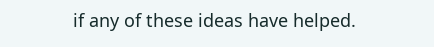if any of these ideas have helped.